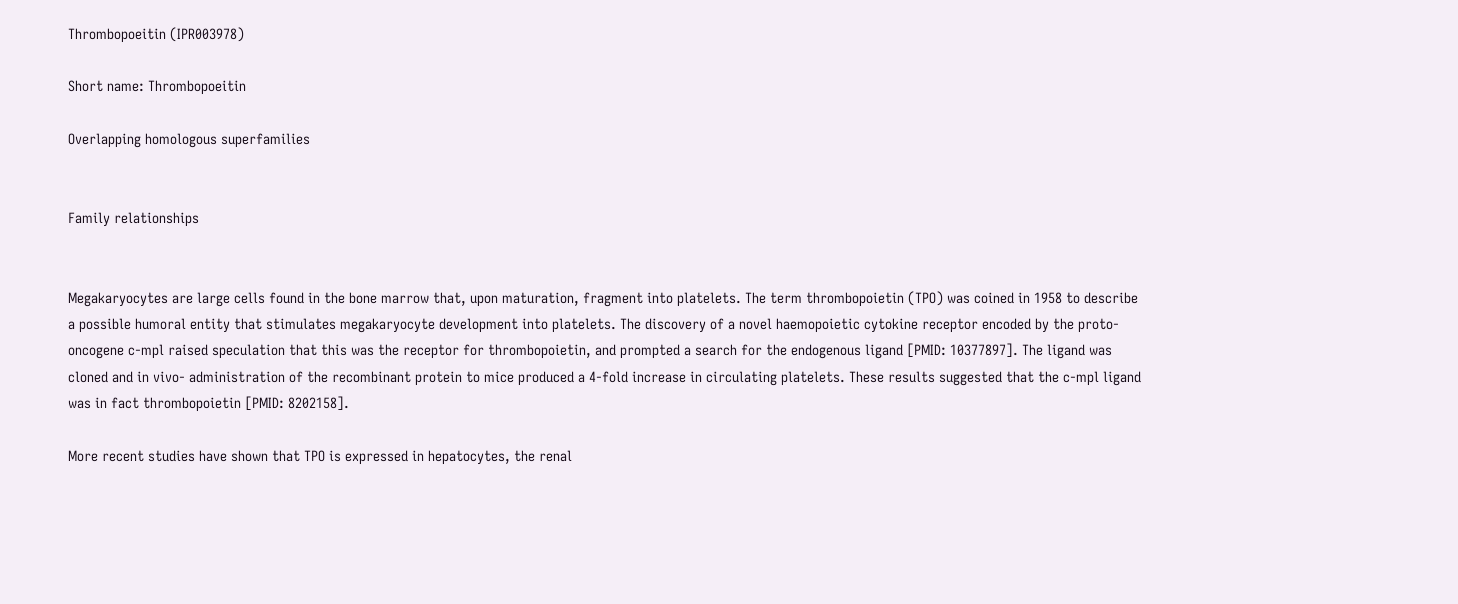Thrombopoeitin (IPR003978)

Short name: Thrombopoeitin

Overlapping homologous superfamilies


Family relationships


Megakaryocytes are large cells found in the bone marrow that, upon maturation, fragment into platelets. The term thrombopoietin (TPO) was coined in 1958 to describe a possible humoral entity that stimulates megakaryocyte development into platelets. The discovery of a novel haemopoietic cytokine receptor encoded by the proto-oncogene c-mpl raised speculation that this was the receptor for thrombopoietin, and prompted a search for the endogenous ligand [PMID: 10377897]. The ligand was cloned and in vivo- administration of the recombinant protein to mice produced a 4-fold increase in circulating platelets. These results suggested that the c-mpl ligand was in fact thrombopoietin [PMID: 8202158].

More recent studies have shown that TPO is expressed in hepatocytes, the renal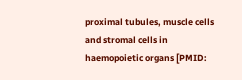proximal tubules, muscle cells and stromal cells in haemopoietic organs [PMID: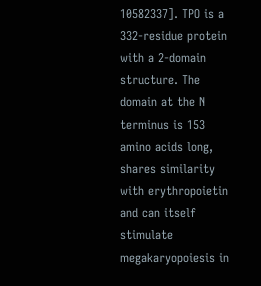10582337]. TPO is a 332-residue protein with a 2-domain structure. The domain at the N terminus is 153 amino acids long, shares similarity with erythropoietin and can itself stimulate megakaryopoiesis in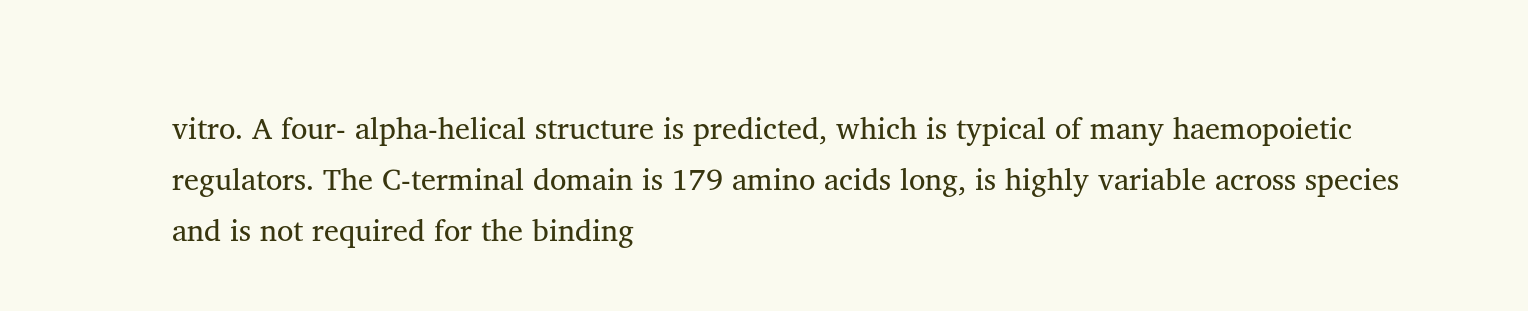vitro. A four- alpha-helical structure is predicted, which is typical of many haemopoietic regulators. The C-terminal domain is 179 amino acids long, is highly variable across species and is not required for the binding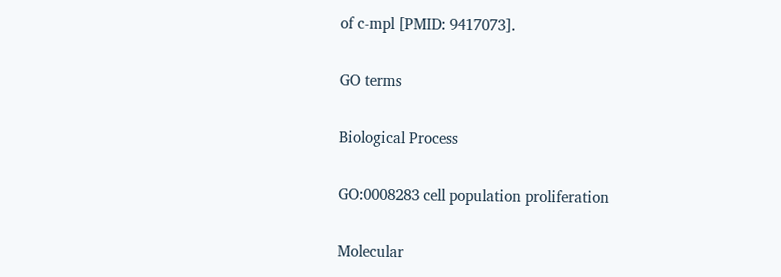of c-mpl [PMID: 9417073].

GO terms

Biological Process

GO:0008283 cell population proliferation

Molecular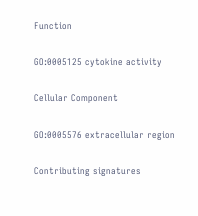Function

GO:0005125 cytokine activity

Cellular Component

GO:0005576 extracellular region

Contributing signatures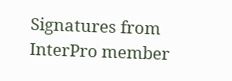Signatures from InterPro member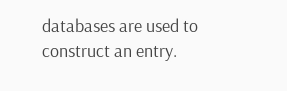databases are used to construct an entry.